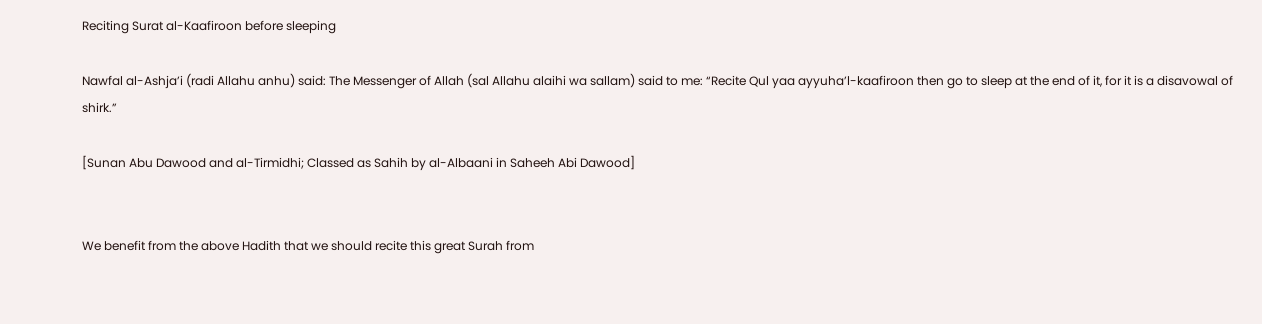Reciting Surat al-Kaafiroon before sleeping

Nawfal al-Ashja’i (radi Allahu anhu) said: The Messenger of Allah (sal Allahu alaihi wa sallam) said to me: “Recite Qul yaa ayyuha’l-kaafiroon then go to sleep at the end of it, for it is a disavowal of shirk.”

[Sunan Abu Dawood and al-Tirmidhi; Classed as Sahih by al-Albaani in Saheeh Abi Dawood]


We benefit from the above Hadith that we should recite this great Surah from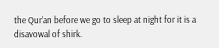the Qur’an before we go to sleep at night for it is a disavowal of shirk.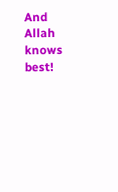And Allah knows best!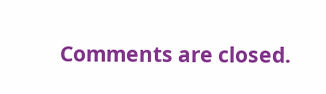Comments are closed.